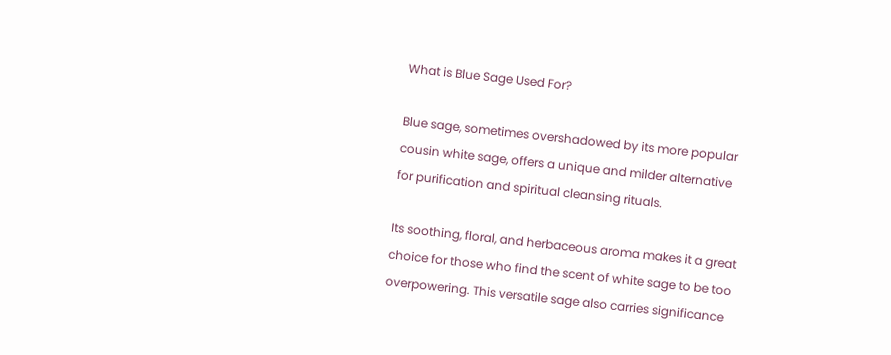What is Blue Sage Used For?

Blue sage, sometimes overshadowed by its more popular cousin white sage, offers a unique and milder alternative for purification and spiritual cleansing rituals.

Its soothing, floral, and herbaceous aroma makes it a great choice for those who find the scent of white sage to be too overpowering. This versatile sage also carries significance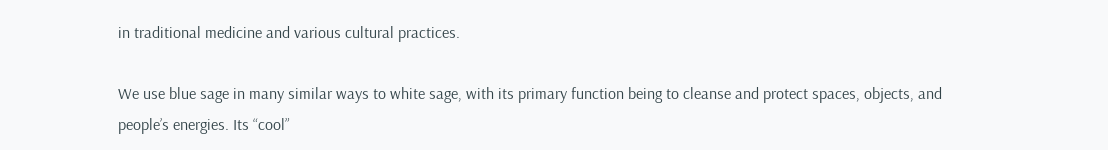in traditional medicine and various cultural practices.

We use blue sage in many similar ways to white sage, with its primary function being to cleanse and protect spaces, objects, and people’s energies. Its “cool”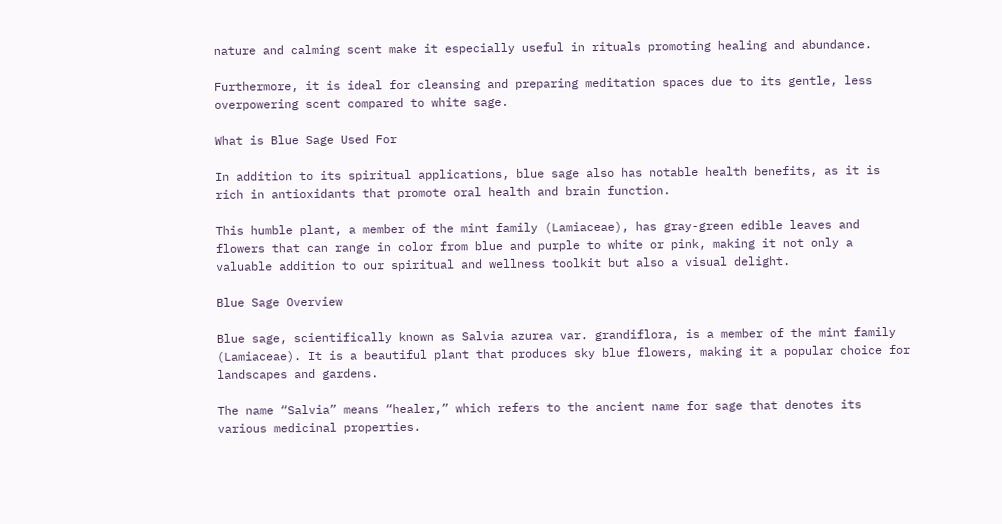nature and calming scent make it especially useful in rituals promoting healing and abundance.

Furthermore, it is ideal for cleansing and preparing meditation spaces due to its gentle, less overpowering scent compared to white sage.

What is Blue Sage Used For

In addition to its spiritual applications, blue sage also has notable health benefits, as it is rich in antioxidants that promote oral health and brain function.

This humble plant, a member of the mint family (Lamiaceae), has gray-green edible leaves and flowers that can range in color from blue and purple to white or pink, making it not only a valuable addition to our spiritual and wellness toolkit but also a visual delight.

Blue Sage Overview

Blue sage, scientifically known as Salvia azurea var. grandiflora, is a member of the mint family (Lamiaceae). It is a beautiful plant that produces sky blue flowers, making it a popular choice for landscapes and gardens.

The name “Salvia” means “healer,” which refers to the ancient name for sage that denotes its various medicinal properties.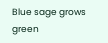Blue sage grows green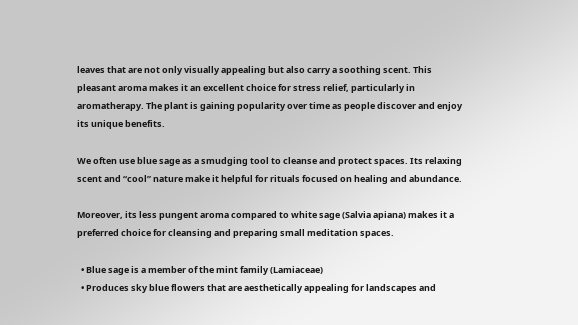leaves that are not only visually appealing but also carry a soothing scent. This pleasant aroma makes it an excellent choice for stress relief, particularly in aromatherapy. The plant is gaining popularity over time as people discover and enjoy its unique benefits.

We often use blue sage as a smudging tool to cleanse and protect spaces. Its relaxing scent and “cool” nature make it helpful for rituals focused on healing and abundance.

Moreover, its less pungent aroma compared to white sage (Salvia apiana) makes it a preferred choice for cleansing and preparing small meditation spaces.

  • Blue sage is a member of the mint family (Lamiaceae)
  • Produces sky blue flowers that are aesthetically appealing for landscapes and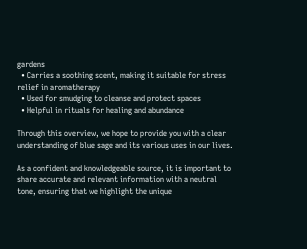gardens
  • Carries a soothing scent, making it suitable for stress relief in aromatherapy
  • Used for smudging to cleanse and protect spaces
  • Helpful in rituals for healing and abundance

Through this overview, we hope to provide you with a clear understanding of blue sage and its various uses in our lives.

As a confident and knowledgeable source, it is important to share accurate and relevant information with a neutral tone, ensuring that we highlight the unique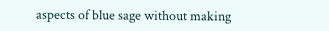aspects of blue sage without making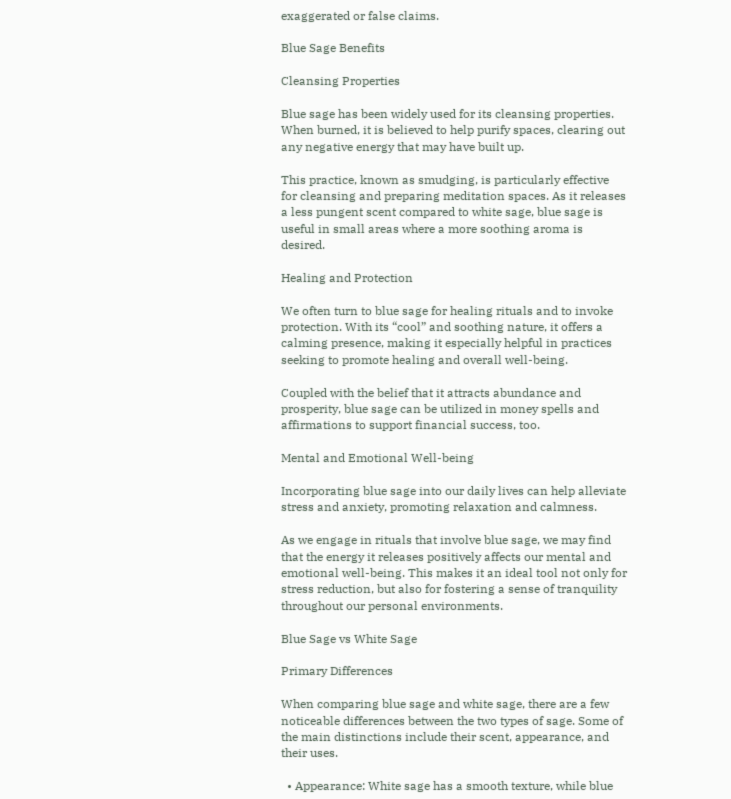exaggerated or false claims.

Blue Sage Benefits

Cleansing Properties

Blue sage has been widely used for its cleansing properties. When burned, it is believed to help purify spaces, clearing out any negative energy that may have built up.

This practice, known as smudging, is particularly effective for cleansing and preparing meditation spaces. As it releases a less pungent scent compared to white sage, blue sage is useful in small areas where a more soothing aroma is desired.

Healing and Protection

We often turn to blue sage for healing rituals and to invoke protection. With its “cool” and soothing nature, it offers a calming presence, making it especially helpful in practices seeking to promote healing and overall well-being.

Coupled with the belief that it attracts abundance and prosperity, blue sage can be utilized in money spells and affirmations to support financial success, too.

Mental and Emotional Well-being

Incorporating blue sage into our daily lives can help alleviate stress and anxiety, promoting relaxation and calmness.

As we engage in rituals that involve blue sage, we may find that the energy it releases positively affects our mental and emotional well-being. This makes it an ideal tool not only for stress reduction, but also for fostering a sense of tranquility throughout our personal environments.

Blue Sage vs White Sage

Primary Differences

When comparing blue sage and white sage, there are a few noticeable differences between the two types of sage. Some of the main distinctions include their scent, appearance, and their uses.

  • Appearance: White sage has a smooth texture, while blue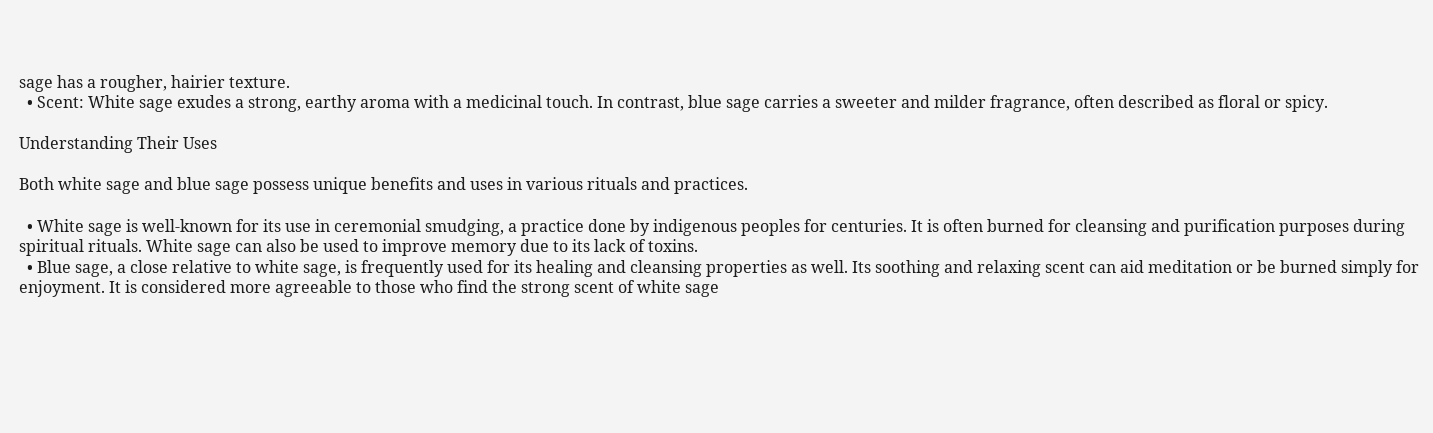sage has a rougher, hairier texture.
  • Scent: White sage exudes a strong, earthy aroma with a medicinal touch. In contrast, blue sage carries a sweeter and milder fragrance, often described as floral or spicy.

Understanding Their Uses

Both white sage and blue sage possess unique benefits and uses in various rituals and practices.

  • White sage is well-known for its use in ceremonial smudging, a practice done by indigenous peoples for centuries. It is often burned for cleansing and purification purposes during spiritual rituals. White sage can also be used to improve memory due to its lack of toxins.
  • Blue sage, a close relative to white sage, is frequently used for its healing and cleansing properties as well. Its soothing and relaxing scent can aid meditation or be burned simply for enjoyment. It is considered more agreeable to those who find the strong scent of white sage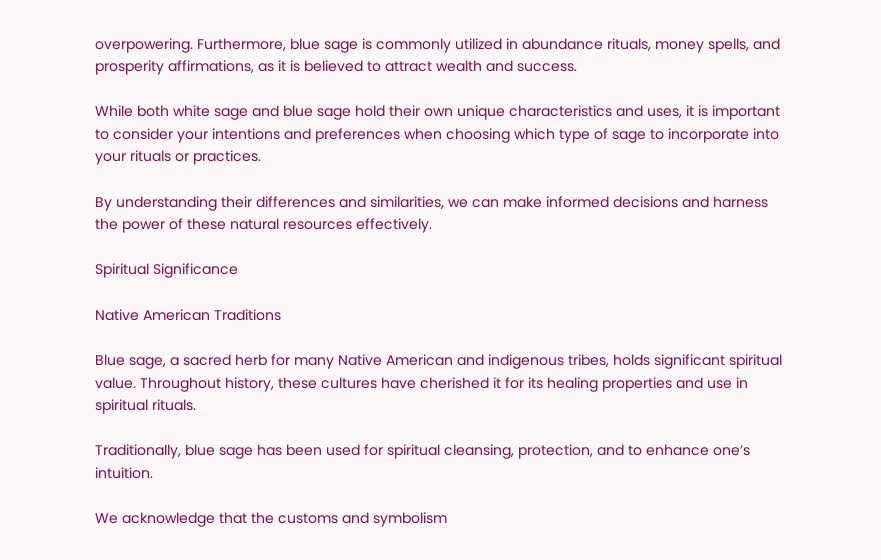overpowering. Furthermore, blue sage is commonly utilized in abundance rituals, money spells, and prosperity affirmations, as it is believed to attract wealth and success.

While both white sage and blue sage hold their own unique characteristics and uses, it is important to consider your intentions and preferences when choosing which type of sage to incorporate into your rituals or practices.

By understanding their differences and similarities, we can make informed decisions and harness the power of these natural resources effectively.

Spiritual Significance

Native American Traditions

Blue sage, a sacred herb for many Native American and indigenous tribes, holds significant spiritual value. Throughout history, these cultures have cherished it for its healing properties and use in spiritual rituals.

Traditionally, blue sage has been used for spiritual cleansing, protection, and to enhance one’s intuition.

We acknowledge that the customs and symbolism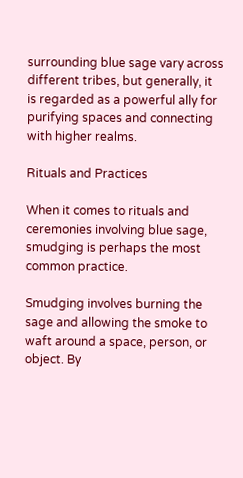surrounding blue sage vary across different tribes, but generally, it is regarded as a powerful ally for purifying spaces and connecting with higher realms.

Rituals and Practices

When it comes to rituals and ceremonies involving blue sage, smudging is perhaps the most common practice.

Smudging involves burning the sage and allowing the smoke to waft around a space, person, or object. By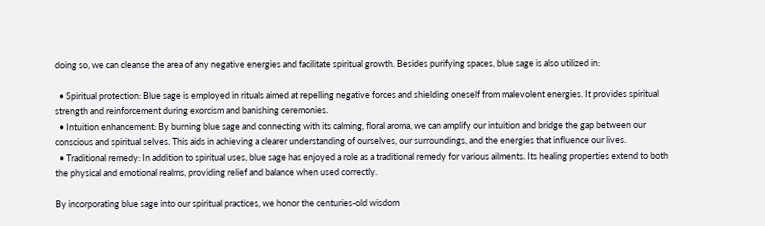doing so, we can cleanse the area of any negative energies and facilitate spiritual growth. Besides purifying spaces, blue sage is also utilized in:

  • Spiritual protection: Blue sage is employed in rituals aimed at repelling negative forces and shielding oneself from malevolent energies. It provides spiritual strength and reinforcement during exorcism and banishing ceremonies.
  • Intuition enhancement: By burning blue sage and connecting with its calming, floral aroma, we can amplify our intuition and bridge the gap between our conscious and spiritual selves. This aids in achieving a clearer understanding of ourselves, our surroundings, and the energies that influence our lives.
  • Traditional remedy: In addition to spiritual uses, blue sage has enjoyed a role as a traditional remedy for various ailments. Its healing properties extend to both the physical and emotional realms, providing relief and balance when used correctly.

By incorporating blue sage into our spiritual practices, we honor the centuries-old wisdom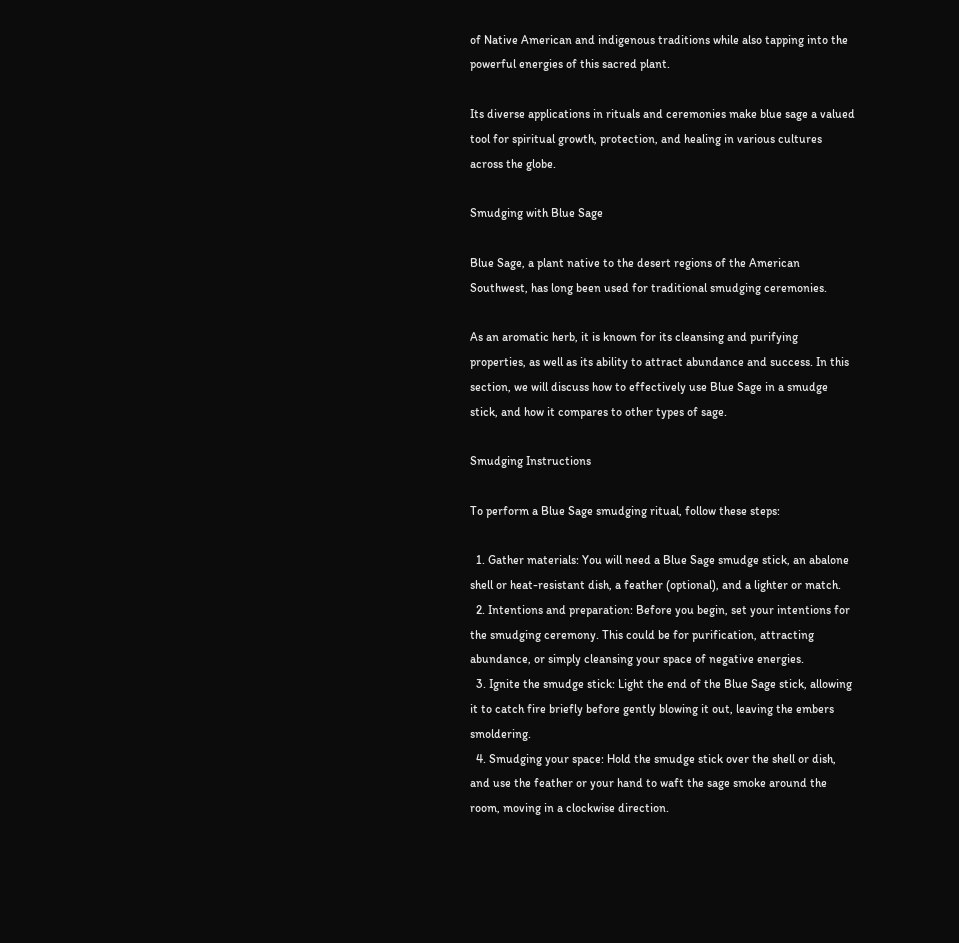of Native American and indigenous traditions while also tapping into the powerful energies of this sacred plant.

Its diverse applications in rituals and ceremonies make blue sage a valued tool for spiritual growth, protection, and healing in various cultures across the globe.

Smudging with Blue Sage

Blue Sage, a plant native to the desert regions of the American Southwest, has long been used for traditional smudging ceremonies.

As an aromatic herb, it is known for its cleansing and purifying properties, as well as its ability to attract abundance and success. In this section, we will discuss how to effectively use Blue Sage in a smudge stick, and how it compares to other types of sage.

Smudging Instructions

To perform a Blue Sage smudging ritual, follow these steps:

  1. Gather materials: You will need a Blue Sage smudge stick, an abalone shell or heat-resistant dish, a feather (optional), and a lighter or match.
  2. Intentions and preparation: Before you begin, set your intentions for the smudging ceremony. This could be for purification, attracting abundance, or simply cleansing your space of negative energies.
  3. Ignite the smudge stick: Light the end of the Blue Sage stick, allowing it to catch fire briefly before gently blowing it out, leaving the embers smoldering.
  4. Smudging your space: Hold the smudge stick over the shell or dish, and use the feather or your hand to waft the sage smoke around the room, moving in a clockwise direction.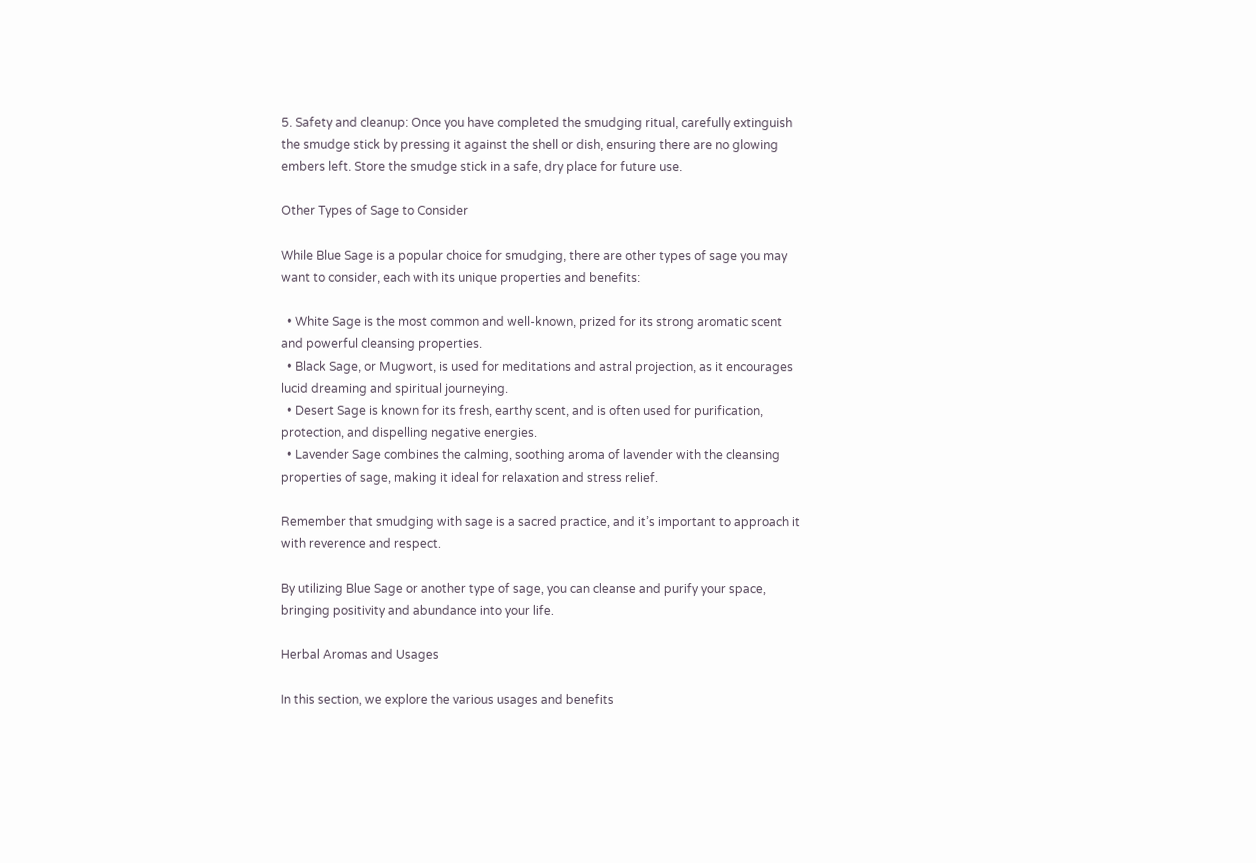5. Safety and cleanup: Once you have completed the smudging ritual, carefully extinguish the smudge stick by pressing it against the shell or dish, ensuring there are no glowing embers left. Store the smudge stick in a safe, dry place for future use.

Other Types of Sage to Consider

While Blue Sage is a popular choice for smudging, there are other types of sage you may want to consider, each with its unique properties and benefits:

  • White Sage is the most common and well-known, prized for its strong aromatic scent and powerful cleansing properties.
  • Black Sage, or Mugwort, is used for meditations and astral projection, as it encourages lucid dreaming and spiritual journeying.
  • Desert Sage is known for its fresh, earthy scent, and is often used for purification, protection, and dispelling negative energies.
  • Lavender Sage combines the calming, soothing aroma of lavender with the cleansing properties of sage, making it ideal for relaxation and stress relief.

Remember that smudging with sage is a sacred practice, and it’s important to approach it with reverence and respect.

By utilizing Blue Sage or another type of sage, you can cleanse and purify your space, bringing positivity and abundance into your life.

Herbal Aromas and Usages

In this section, we explore the various usages and benefits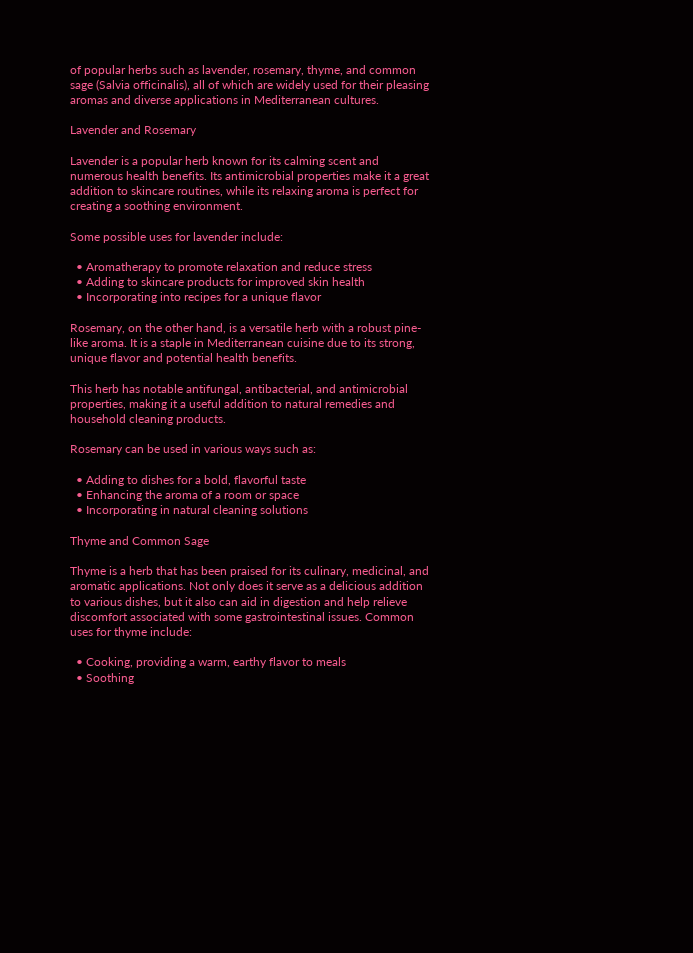of popular herbs such as lavender, rosemary, thyme, and common sage (Salvia officinalis), all of which are widely used for their pleasing aromas and diverse applications in Mediterranean cultures.

Lavender and Rosemary

Lavender is a popular herb known for its calming scent and numerous health benefits. Its antimicrobial properties make it a great addition to skincare routines, while its relaxing aroma is perfect for creating a soothing environment.

Some possible uses for lavender include:

  • Aromatherapy to promote relaxation and reduce stress
  • Adding to skincare products for improved skin health
  • Incorporating into recipes for a unique flavor

Rosemary, on the other hand, is a versatile herb with a robust pine-like aroma. It is a staple in Mediterranean cuisine due to its strong, unique flavor and potential health benefits.

This herb has notable antifungal, antibacterial, and antimicrobial properties, making it a useful addition to natural remedies and household cleaning products.

Rosemary can be used in various ways such as:

  • Adding to dishes for a bold, flavorful taste
  • Enhancing the aroma of a room or space
  • Incorporating in natural cleaning solutions

Thyme and Common Sage

Thyme is a herb that has been praised for its culinary, medicinal, and aromatic applications. Not only does it serve as a delicious addition to various dishes, but it also can aid in digestion and help relieve discomfort associated with some gastrointestinal issues. Common uses for thyme include:

  • Cooking, providing a warm, earthy flavor to meals
  • Soothing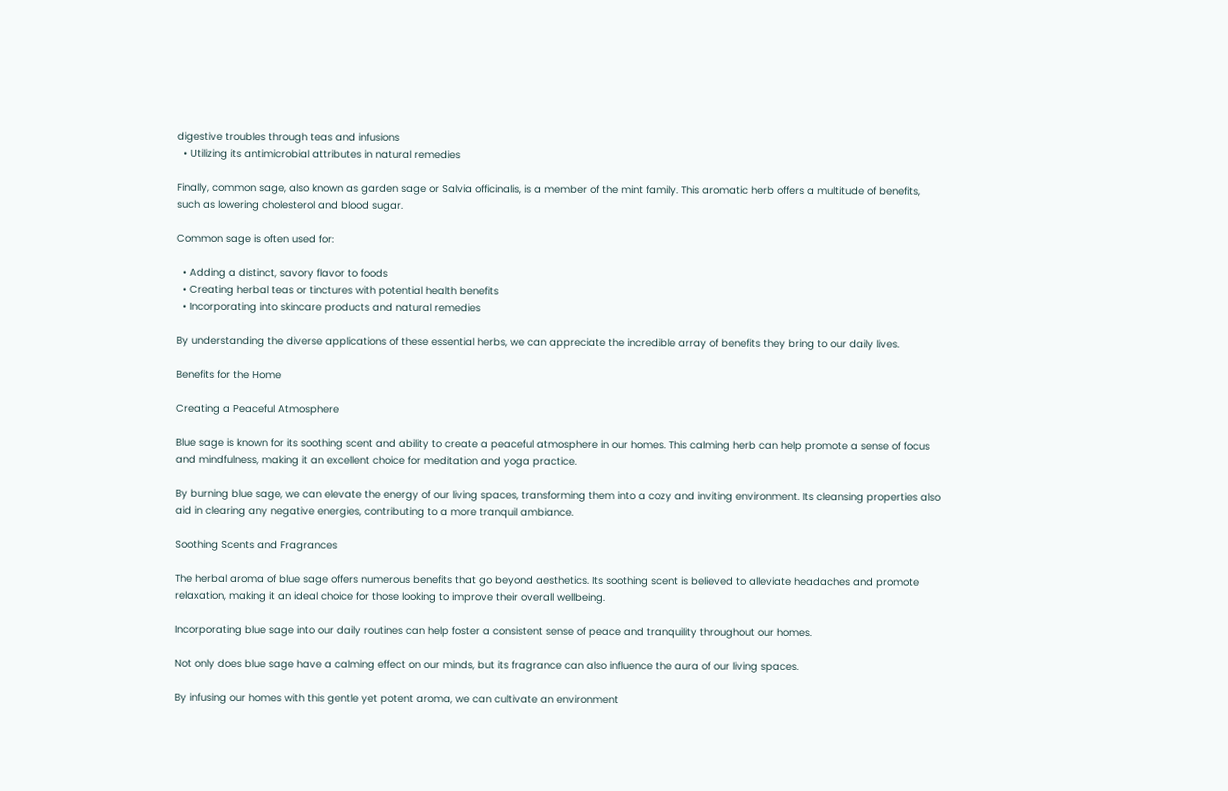digestive troubles through teas and infusions
  • Utilizing its antimicrobial attributes in natural remedies

Finally, common sage, also known as garden sage or Salvia officinalis, is a member of the mint family. This aromatic herb offers a multitude of benefits, such as lowering cholesterol and blood sugar.

Common sage is often used for:

  • Adding a distinct, savory flavor to foods
  • Creating herbal teas or tinctures with potential health benefits
  • Incorporating into skincare products and natural remedies

By understanding the diverse applications of these essential herbs, we can appreciate the incredible array of benefits they bring to our daily lives.

Benefits for the Home

Creating a Peaceful Atmosphere

Blue sage is known for its soothing scent and ability to create a peaceful atmosphere in our homes. This calming herb can help promote a sense of focus and mindfulness, making it an excellent choice for meditation and yoga practice.

By burning blue sage, we can elevate the energy of our living spaces, transforming them into a cozy and inviting environment. Its cleansing properties also aid in clearing any negative energies, contributing to a more tranquil ambiance.

Soothing Scents and Fragrances

The herbal aroma of blue sage offers numerous benefits that go beyond aesthetics. Its soothing scent is believed to alleviate headaches and promote relaxation, making it an ideal choice for those looking to improve their overall wellbeing.

Incorporating blue sage into our daily routines can help foster a consistent sense of peace and tranquility throughout our homes.

Not only does blue sage have a calming effect on our minds, but its fragrance can also influence the aura of our living spaces.

By infusing our homes with this gentle yet potent aroma, we can cultivate an environment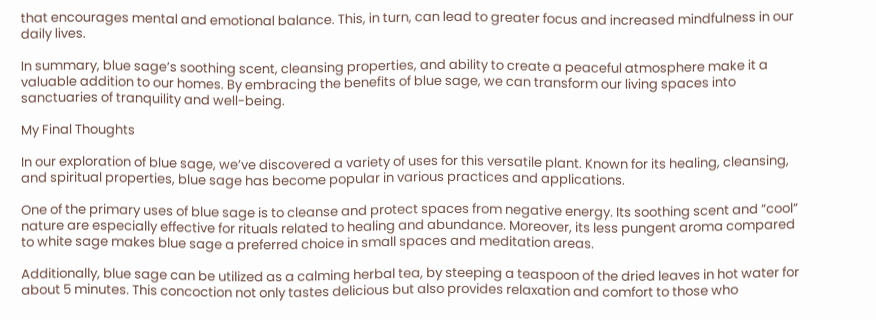that encourages mental and emotional balance. This, in turn, can lead to greater focus and increased mindfulness in our daily lives.

In summary, blue sage’s soothing scent, cleansing properties, and ability to create a peaceful atmosphere make it a valuable addition to our homes. By embracing the benefits of blue sage, we can transform our living spaces into sanctuaries of tranquility and well-being.

My Final Thoughts

In our exploration of blue sage, we’ve discovered a variety of uses for this versatile plant. Known for its healing, cleansing, and spiritual properties, blue sage has become popular in various practices and applications.

One of the primary uses of blue sage is to cleanse and protect spaces from negative energy. Its soothing scent and “cool” nature are especially effective for rituals related to healing and abundance. Moreover, its less pungent aroma compared to white sage makes blue sage a preferred choice in small spaces and meditation areas.

Additionally, blue sage can be utilized as a calming herbal tea, by steeping a teaspoon of the dried leaves in hot water for about 5 minutes. This concoction not only tastes delicious but also provides relaxation and comfort to those who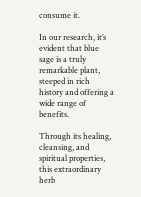consume it.

In our research, it’s evident that blue sage is a truly remarkable plant, steeped in rich history and offering a wide range of benefits.

Through its healing, cleansing, and spiritual properties, this extraordinary herb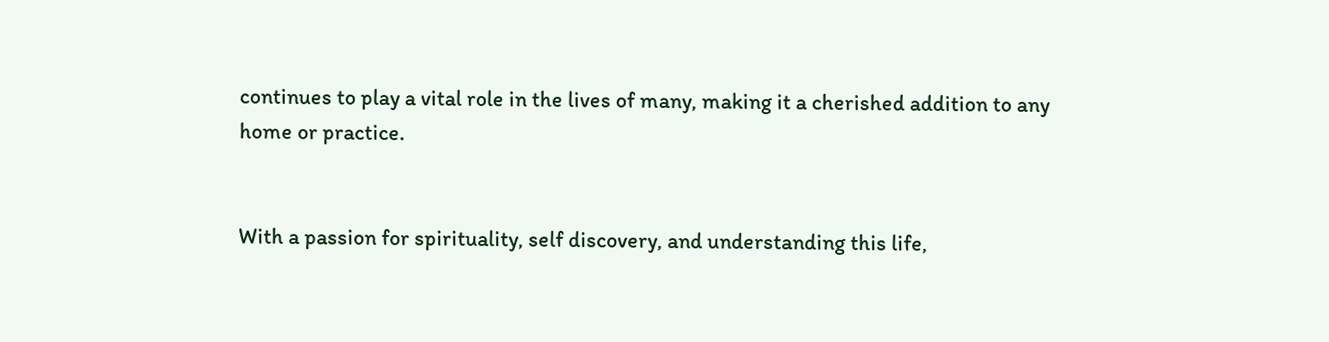continues to play a vital role in the lives of many, making it a cherished addition to any home or practice.


With a passion for spirituality, self discovery, and understanding this life,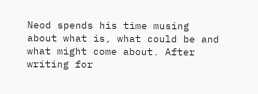Neod spends his time musing about what is, what could be and what might come about. After writing for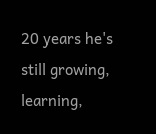20 years he's still growing, learning,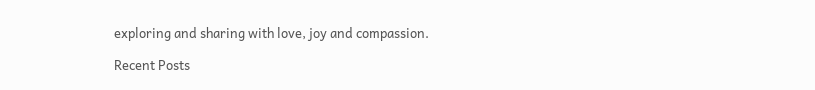exploring and sharing with love, joy and compassion.

Recent Posts